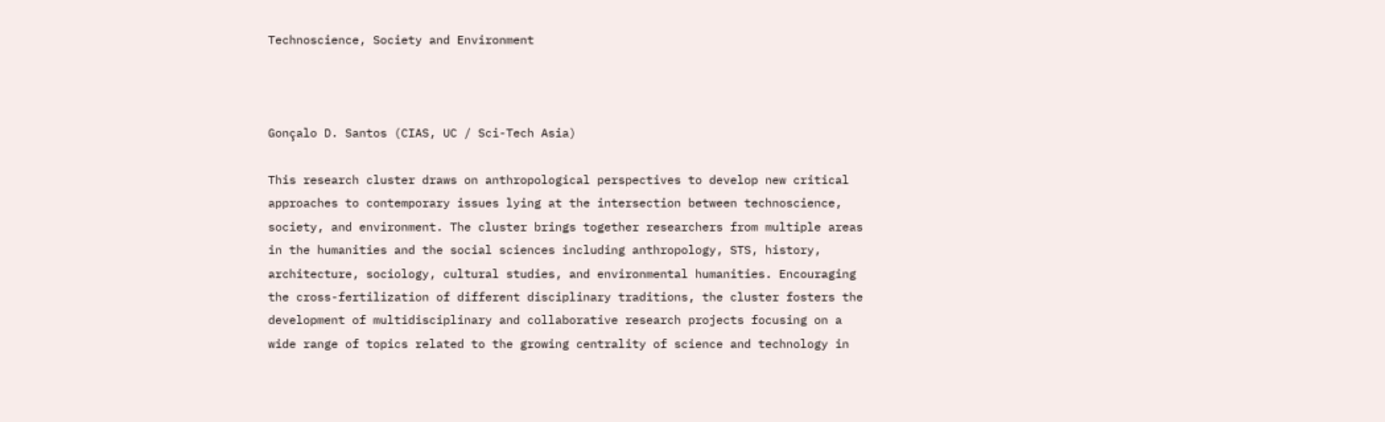Technoscience, Society and Environment



Gonçalo D. Santos (CIAS, UC / Sci-Tech Asia)

This research cluster draws on anthropological perspectives to develop new critical approaches to contemporary issues lying at the intersection between technoscience, society, and environment. The cluster brings together researchers from multiple areas in the humanities and the social sciences including anthropology, STS, history, architecture, sociology, cultural studies, and environmental humanities. Encouraging the cross-fertilization of different disciplinary traditions, the cluster fosters the development of multidisciplinary and collaborative research projects focusing on a wide range of topics related to the growing centrality of science and technology in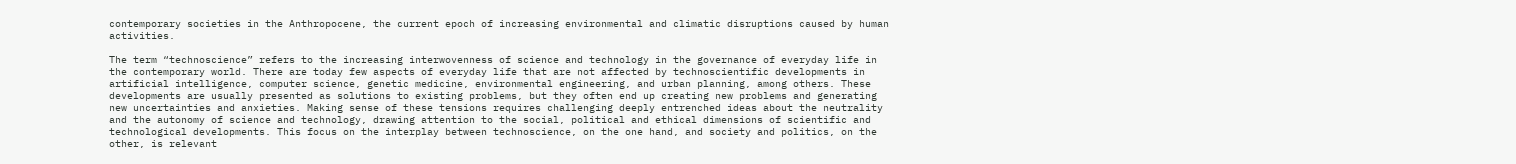contemporary societies in the Anthropocene, the current epoch of increasing environmental and climatic disruptions caused by human activities.

The term “technoscience” refers to the increasing interwovenness of science and technology in the governance of everyday life in the contemporary world. There are today few aspects of everyday life that are not affected by technoscientific developments in artificial intelligence, computer science, genetic medicine, environmental engineering, and urban planning, among others. These developments are usually presented as solutions to existing problems, but they often end up creating new problems and generating new uncertainties and anxieties. Making sense of these tensions requires challenging deeply entrenched ideas about the neutrality and the autonomy of science and technology, drawing attention to the social, political and ethical dimensions of scientific and technological developments. This focus on the interplay between technoscience, on the one hand, and society and politics, on the other, is relevant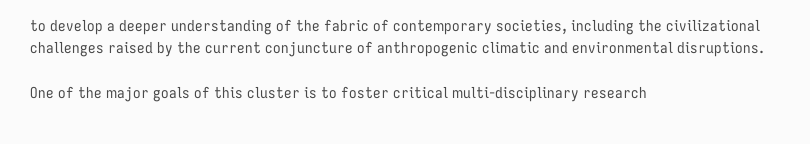to develop a deeper understanding of the fabric of contemporary societies, including the civilizational challenges raised by the current conjuncture of anthropogenic climatic and environmental disruptions.

One of the major goals of this cluster is to foster critical multi-disciplinary research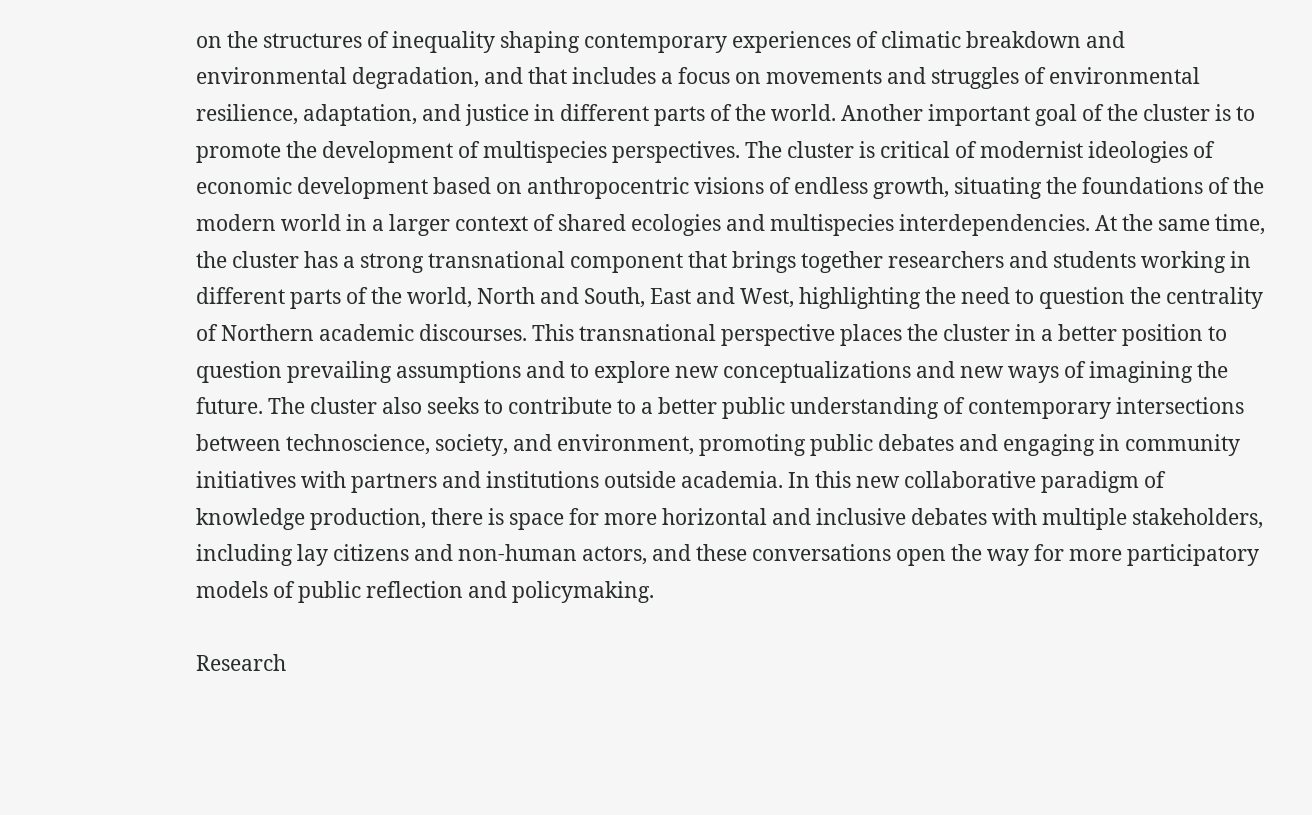on the structures of inequality shaping contemporary experiences of climatic breakdown and environmental degradation, and that includes a focus on movements and struggles of environmental resilience, adaptation, and justice in different parts of the world. Another important goal of the cluster is to promote the development of multispecies perspectives. The cluster is critical of modernist ideologies of economic development based on anthropocentric visions of endless growth, situating the foundations of the modern world in a larger context of shared ecologies and multispecies interdependencies. At the same time, the cluster has a strong transnational component that brings together researchers and students working in different parts of the world, North and South, East and West, highlighting the need to question the centrality of Northern academic discourses. This transnational perspective places the cluster in a better position to question prevailing assumptions and to explore new conceptualizations and new ways of imagining the future. The cluster also seeks to contribute to a better public understanding of contemporary intersections between technoscience, society, and environment, promoting public debates and engaging in community initiatives with partners and institutions outside academia. In this new collaborative paradigm of knowledge production, there is space for more horizontal and inclusive debates with multiple stakeholders, including lay citizens and non-human actors, and these conversations open the way for more participatory models of public reflection and policymaking.

Research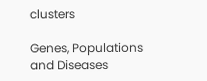clusters

Genes, Populations and Diseases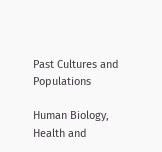Past Cultures and Populations

Human Biology, Health and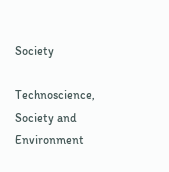Society

Technoscience, Society and Environment